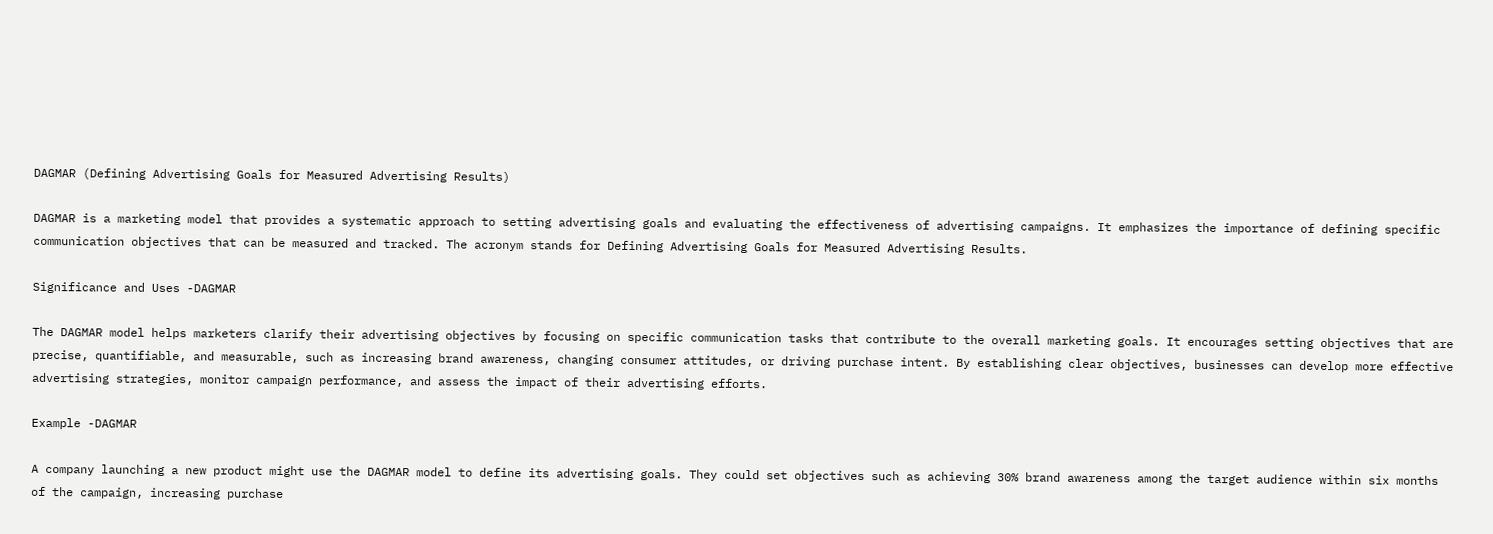DAGMAR (Defining Advertising Goals for Measured Advertising Results)

DAGMAR is a marketing model that provides a systematic approach to setting advertising goals and evaluating the effectiveness of advertising campaigns. It emphasizes the importance of defining specific communication objectives that can be measured and tracked. The acronym stands for Defining Advertising Goals for Measured Advertising Results.

Significance and Uses -DAGMAR

The DAGMAR model helps marketers clarify their advertising objectives by focusing on specific communication tasks that contribute to the overall marketing goals. It encourages setting objectives that are precise, quantifiable, and measurable, such as increasing brand awareness, changing consumer attitudes, or driving purchase intent. By establishing clear objectives, businesses can develop more effective advertising strategies, monitor campaign performance, and assess the impact of their advertising efforts.

Example -DAGMAR

A company launching a new product might use the DAGMAR model to define its advertising goals. They could set objectives such as achieving 30% brand awareness among the target audience within six months of the campaign, increasing purchase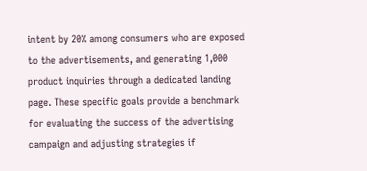intent by 20% among consumers who are exposed to the advertisements, and generating 1,000 product inquiries through a dedicated landing page. These specific goals provide a benchmark for evaluating the success of the advertising campaign and adjusting strategies if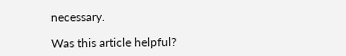necessary.

Was this article helpful?